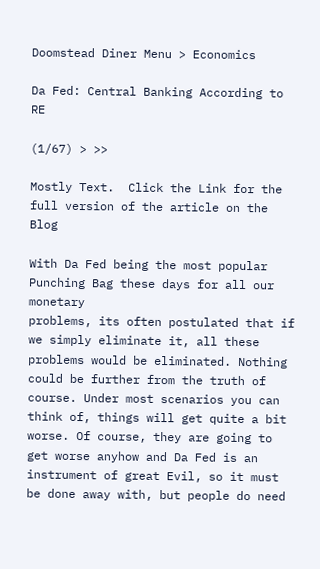Doomstead Diner Menu > Economics

Da Fed: Central Banking According to RE

(1/67) > >>

Mostly Text.  Click the Link for the full version of the article on the Blog

With Da Fed being the most popular Punching Bag these days for all our monetary
problems, its often postulated that if we simply eliminate it, all these
problems would be eliminated. Nothing could be further from the truth of
course. Under most scenarios you can think of, things will get quite a bit
worse. Of course, they are going to get worse anyhow and Da Fed is an
instrument of great Evil, so it must be done away with, but people do need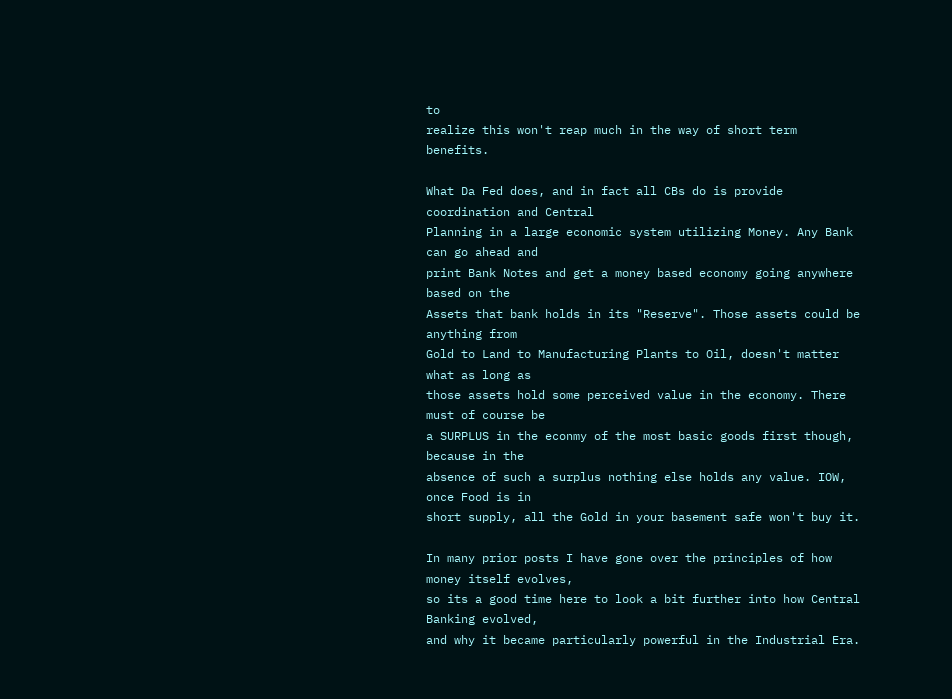to
realize this won't reap much in the way of short term benefits.

What Da Fed does, and in fact all CBs do is provide coordination and Central
Planning in a large economic system utilizing Money. Any Bank can go ahead and
print Bank Notes and get a money based economy going anywhere based on the
Assets that bank holds in its "Reserve". Those assets could be anything from
Gold to Land to Manufacturing Plants to Oil, doesn't matter what as long as
those assets hold some perceived value in the economy. There must of course be
a SURPLUS in the econmy of the most basic goods first though, because in the
absence of such a surplus nothing else holds any value. IOW, once Food is in
short supply, all the Gold in your basement safe won't buy it.

In many prior posts I have gone over the principles of how money itself evolves,
so its a good time here to look a bit further into how Central Banking evolved,
and why it became particularly powerful in the Industrial Era.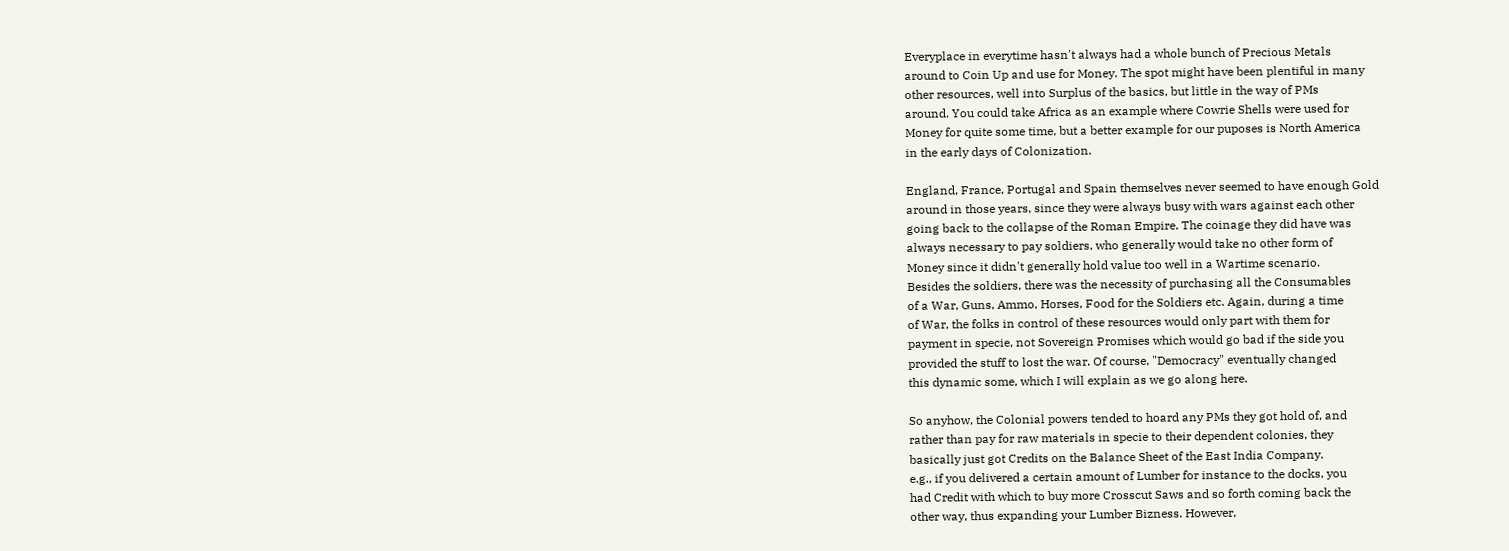Everyplace in everytime hasn't always had a whole bunch of Precious Metals
around to Coin Up and use for Money. The spot might have been plentiful in many
other resources, well into Surplus of the basics, but little in the way of PMs
around. You could take Africa as an example where Cowrie Shells were used for
Money for quite some time, but a better example for our puposes is North America
in the early days of Colonization.

England, France, Portugal and Spain themselves never seemed to have enough Gold
around in those years, since they were always busy with wars against each other
going back to the collapse of the Roman Empire. The coinage they did have was
always necessary to pay soldiers, who generally would take no other form of
Money since it didn't generally hold value too well in a Wartime scenario.
Besides the soldiers, there was the necessity of purchasing all the Consumables
of a War, Guns, Ammo, Horses, Food for the Soldiers etc. Again, during a time
of War, the folks in control of these resources would only part with them for
payment in specie, not Sovereign Promises which would go bad if the side you
provided the stuff to lost the war. Of course, "Democracy" eventually changed
this dynamic some, which I will explain as we go along here.

So anyhow, the Colonial powers tended to hoard any PMs they got hold of, and
rather than pay for raw materials in specie to their dependent colonies, they
basically just got Credits on the Balance Sheet of the East India Company.
e.g., if you delivered a certain amount of Lumber for instance to the docks, you
had Credit with which to buy more Crosscut Saws and so forth coming back the
other way, thus expanding your Lumber Bizness. However,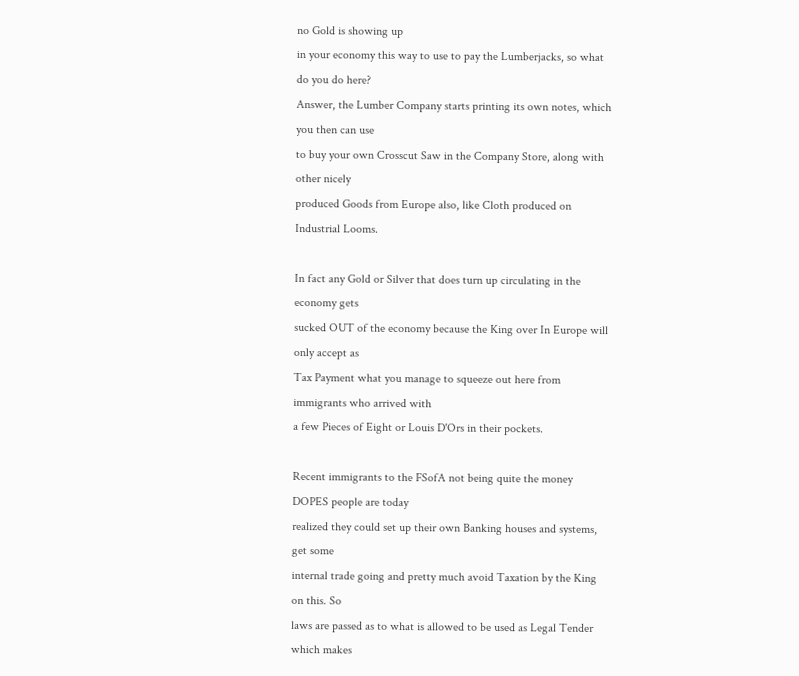no Gold is showing up
in your economy this way to use to pay the Lumberjacks, so what do you do here?
Answer, the Lumber Company starts printing its own notes, which you then can use
to buy your own Crosscut Saw in the Company Store, along with other nicely
produced Goods from Europe also, like Cloth produced on Industrial Looms.

In fact any Gold or Silver that does turn up circulating in the economy gets
sucked OUT of the economy because the King over In Europe will only accept as
Tax Payment what you manage to squeeze out here from immigrants who arrived with
a few Pieces of Eight or Louis D'Ors in their pockets.

Recent immigrants to the FSofA not being quite the money DOPES people are today
realized they could set up their own Banking houses and systems, get some
internal trade going and pretty much avoid Taxation by the King on this. So
laws are passed as to what is allowed to be used as Legal Tender which makes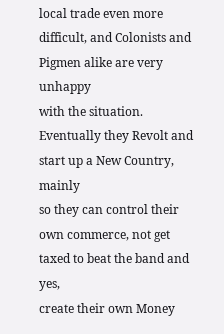local trade even more difficult, and Colonists and Pigmen alike are very unhappy
with the situation. Eventually they Revolt and start up a New Country, mainly
so they can control their own commerce, not get taxed to beat the band and yes,
create their own Money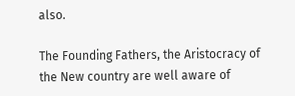also.

The Founding Fathers, the Aristocracy of the New country are well aware of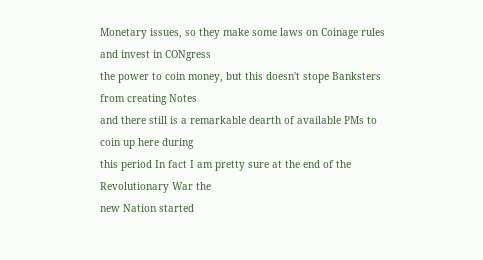Monetary issues, so they make some laws on Coinage rules and invest in CONgress
the power to coin money, but this doesn't stope Banksters from creating Notes
and there still is a remarkable dearth of available PMs to coin up here during
this period In fact I am pretty sure at the end of the Revolutionary War the
new Nation started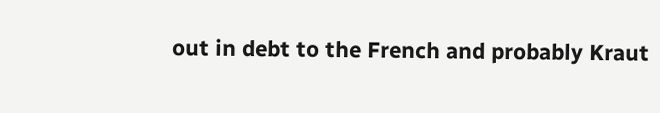out in debt to the French and probably Kraut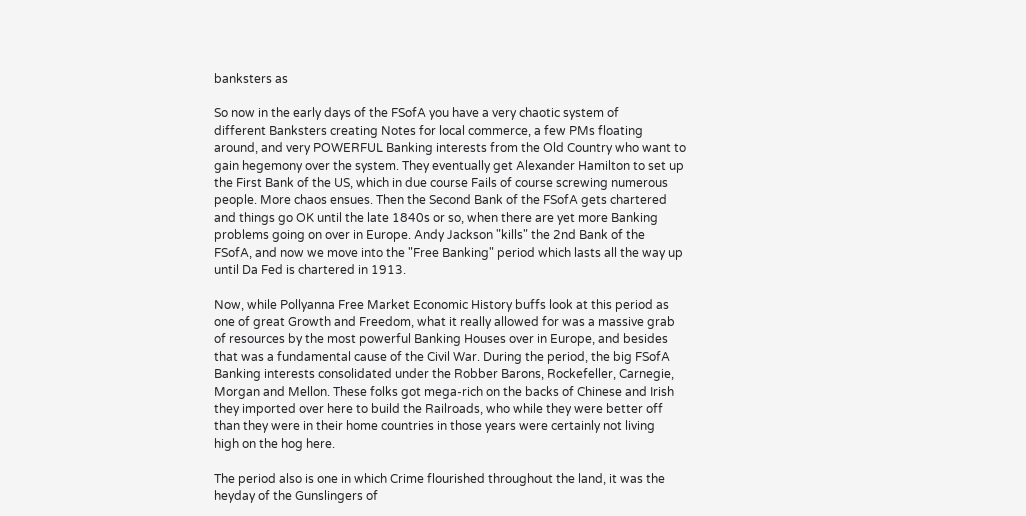banksters as

So now in the early days of the FSofA you have a very chaotic system of
different Banksters creating Notes for local commerce, a few PMs floating
around, and very POWERFUL Banking interests from the Old Country who want to
gain hegemony over the system. They eventually get Alexander Hamilton to set up
the First Bank of the US, which in due course Fails of course screwing numerous
people. More chaos ensues. Then the Second Bank of the FSofA gets chartered
and things go OK until the late 1840s or so, when there are yet more Banking
problems going on over in Europe. Andy Jackson "kills" the 2nd Bank of the
FSofA, and now we move into the "Free Banking" period which lasts all the way up
until Da Fed is chartered in 1913.

Now, while Pollyanna Free Market Economic History buffs look at this period as
one of great Growth and Freedom, what it really allowed for was a massive grab
of resources by the most powerful Banking Houses over in Europe, and besides
that was a fundamental cause of the Civil War. During the period, the big FSofA
Banking interests consolidated under the Robber Barons, Rockefeller, Carnegie,
Morgan and Mellon. These folks got mega-rich on the backs of Chinese and Irish
they imported over here to build the Railroads, who while they were better off
than they were in their home countries in those years were certainly not living
high on the hog here.

The period also is one in which Crime flourished throughout the land, it was the
heyday of the Gunslingers of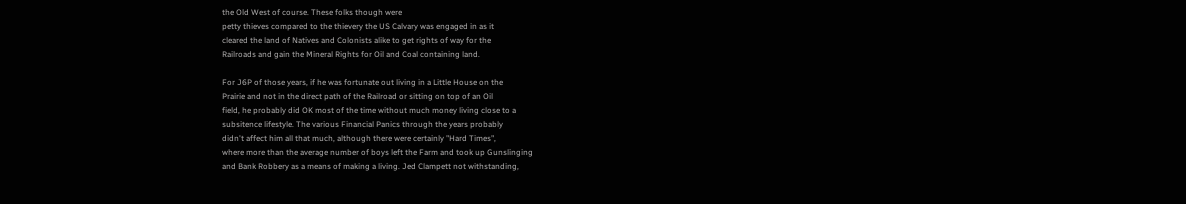the Old West of course. These folks though were
petty thieves compared to the thievery the US Calvary was engaged in as it
cleared the land of Natives and Colonists alike to get rights of way for the
Railroads and gain the Mineral Rights for Oil and Coal containing land.

For J6P of those years, if he was fortunate out living in a Little House on the
Prairie and not in the direct path of the Railroad or sitting on top of an Oil
field, he probably did OK most of the time without much money living close to a
subsitence lifestyle. The various Financial Panics through the years probably
didn't affect him all that much, although there were certainly "Hard Times",
where more than the average number of boys left the Farm and took up Gunslinging
and Bank Robbery as a means of making a living. Jed Clampett not withstanding,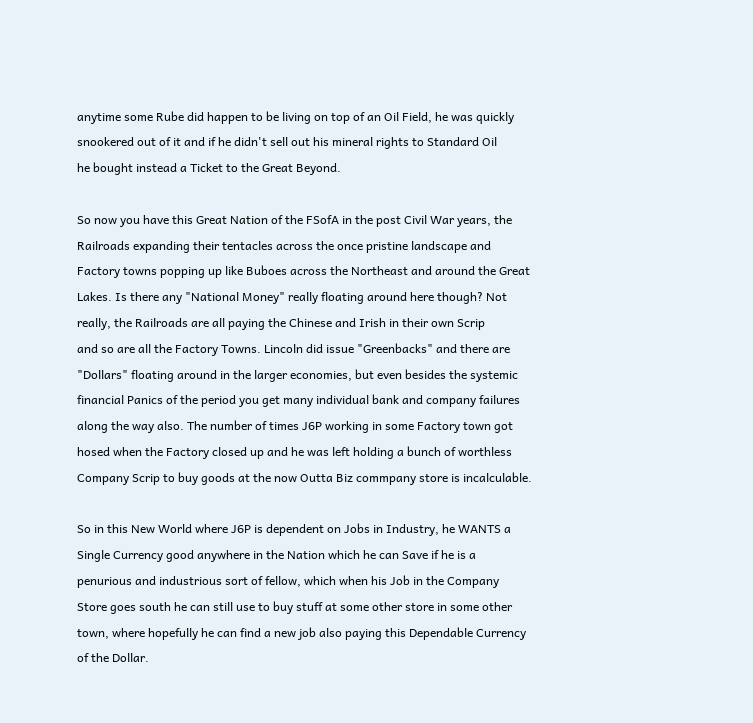anytime some Rube did happen to be living on top of an Oil Field, he was quickly
snookered out of it and if he didn't sell out his mineral rights to Standard Oil
he bought instead a Ticket to the Great Beyond.

So now you have this Great Nation of the FSofA in the post Civil War years, the
Railroads expanding their tentacles across the once pristine landscape and
Factory towns popping up like Buboes across the Northeast and around the Great
Lakes. Is there any "National Money" really floating around here though? Not
really, the Railroads are all paying the Chinese and Irish in their own Scrip
and so are all the Factory Towns. Lincoln did issue "Greenbacks" and there are
"Dollars" floating around in the larger economies, but even besides the systemic
financial Panics of the period you get many individual bank and company failures
along the way also. The number of times J6P working in some Factory town got
hosed when the Factory closed up and he was left holding a bunch of worthless
Company Scrip to buy goods at the now Outta Biz commpany store is incalculable.

So in this New World where J6P is dependent on Jobs in Industry, he WANTS a
Single Currency good anywhere in the Nation which he can Save if he is a
penurious and industrious sort of fellow, which when his Job in the Company
Store goes south he can still use to buy stuff at some other store in some other
town, where hopefully he can find a new job also paying this Dependable Currency
of the Dollar.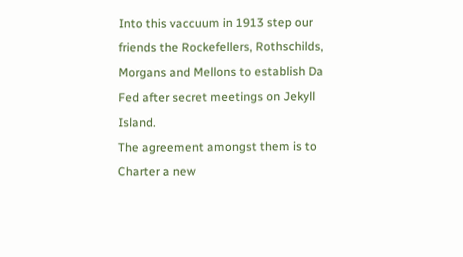Into this vaccuum in 1913 step our friends the Rockefellers, Rothschilds,
Morgans and Mellons to establish Da Fed after secret meetings on Jekyll Island.
The agreement amongst them is to Charter a new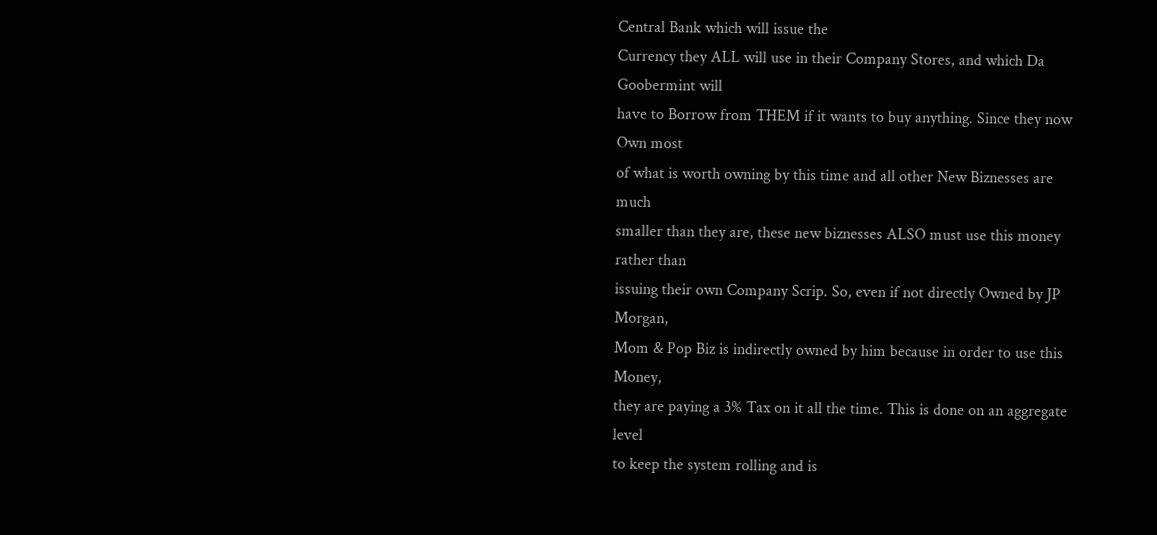Central Bank which will issue the
Currency they ALL will use in their Company Stores, and which Da Goobermint will
have to Borrow from THEM if it wants to buy anything. Since they now Own most
of what is worth owning by this time and all other New Biznesses are much
smaller than they are, these new biznesses ALSO must use this money rather than
issuing their own Company Scrip. So, even if not directly Owned by JP Morgan,
Mom & Pop Biz is indirectly owned by him because in order to use this Money,
they are paying a 3% Tax on it all the time. This is done on an aggregate level
to keep the system rolling and is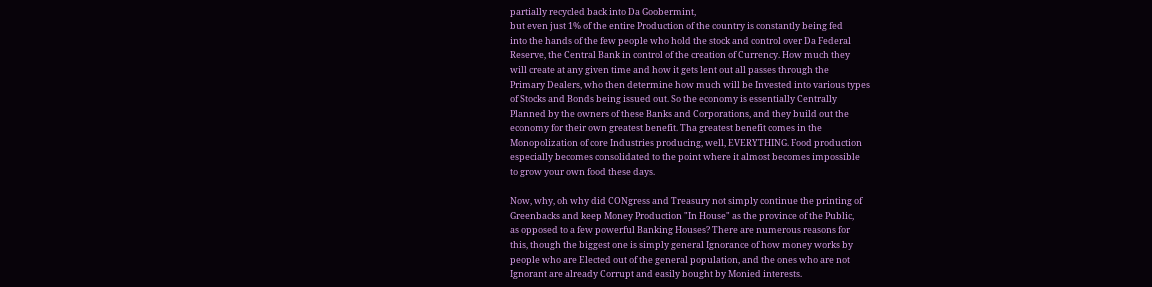partially recycled back into Da Goobermint,
but even just 1% of the entire Production of the country is constantly being fed
into the hands of the few people who hold the stock and control over Da Federal
Reserve, the Central Bank in control of the creation of Currency. How much they
will create at any given time and how it gets lent out all passes through the
Primary Dealers, who then determine how much will be Invested into various types
of Stocks and Bonds being issued out. So the economy is essentially Centrally
Planned by the owners of these Banks and Corporations, and they build out the
economy for their own greatest benefit. Tha greatest benefit comes in the
Monopolization of core Industries producing, well, EVERYTHING. Food production
especially becomes consolidated to the point where it almost becomes impossible
to grow your own food these days.

Now, why, oh why did CONgress and Treasury not simply continue the printing of
Greenbacks and keep Money Production "In House" as the province of the Public,
as opposed to a few powerful Banking Houses? There are numerous reasons for
this, though the biggest one is simply general Ignorance of how money works by
people who are Elected out of the general population, and the ones who are not
Ignorant are already Corrupt and easily bought by Monied interests.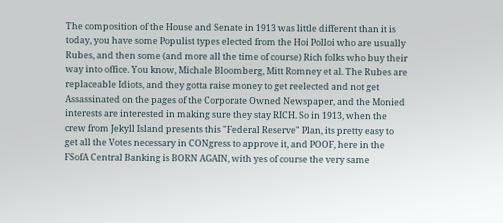The composition of the House and Senate in 1913 was little different than it is
today, you have some Populist types elected from the Hoi Polloi who are usually
Rubes, and then some (and more all the time of course) Rich folks who buy their
way into office. You know, Michale Bloomberg, Mitt Romney et al. The Rubes are
replaceable Idiots, and they gotta raise money to get reelected and not get
Assassinated on the pages of the Corporate Owned Newspaper, and the Monied
interests are interested in making sure they stay RICH. So in 1913, when the
crew from Jekyll Island presents this "Federal Reserve" Plan, its pretty easy to
get all the Votes necessary in CONgress to approve it, and POOF, here in the
FSofA Central Banking is BORN AGAIN, with yes of course the very same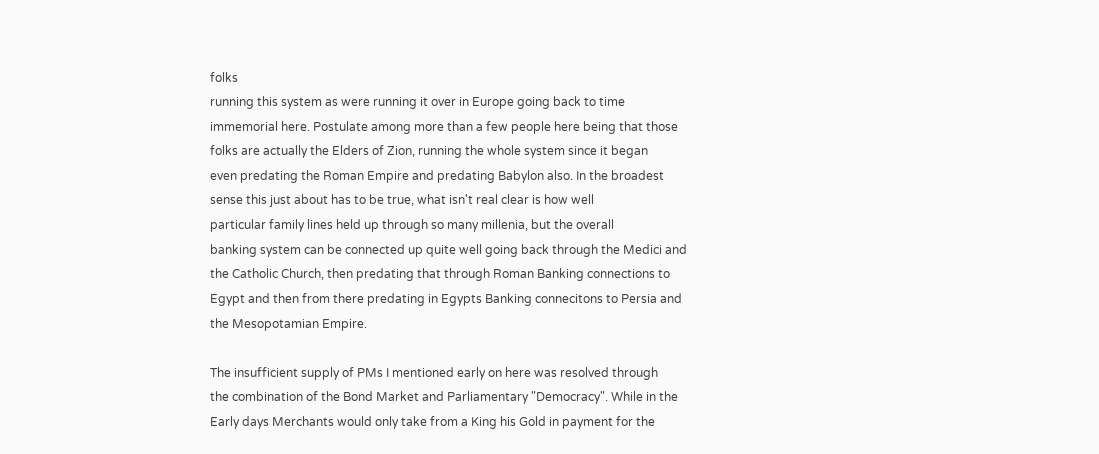folks
running this system as were running it over in Europe going back to time
immemorial here. Postulate among more than a few people here being that those
folks are actually the Elders of Zion, running the whole system since it began
even predating the Roman Empire and predating Babylon also. In the broadest
sense this just about has to be true, what isn't real clear is how well
particular family lines held up through so many millenia, but the overall
banking system can be connected up quite well going back through the Medici and
the Catholic Church, then predating that through Roman Banking connections to
Egypt and then from there predating in Egypts Banking connecitons to Persia and
the Mesopotamian Empire.

The insufficient supply of PMs I mentioned early on here was resolved through
the combination of the Bond Market and Parliamentary "Democracy". While in the
Early days Merchants would only take from a King his Gold in payment for the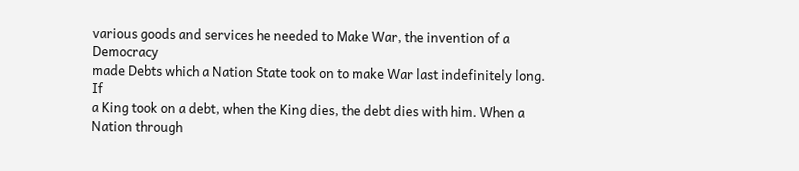various goods and services he needed to Make War, the invention of a Democracy
made Debts which a Nation State took on to make War last indefinitely long. If
a King took on a debt, when the King dies, the debt dies with him. When a
Nation through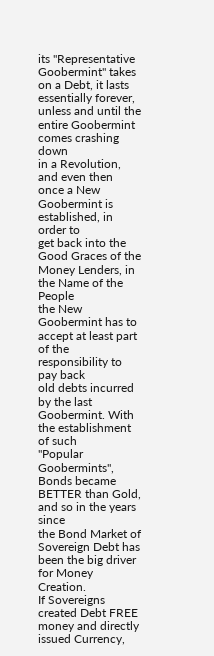its "Representative Goobermint" takes on a Debt, it lasts
essentially forever, unless and until the entire Goobermint comes crashing down
in a Revolution, and even then once a New Goobermint is established, in order to
get back into the Good Graces of the Money Lenders, in the Name of the People
the New Goobermint has to accept at least part of the responsibility to pay back
old debts incurred by the last Goobermint. With the establishment of such
"Popular Goobermints", Bonds became BETTER than Gold, and so in the years since
the Bond Market of Sovereign Debt has been the big driver for Money Creation.
If Sovereigns created Debt FREE money and directly issued Currency,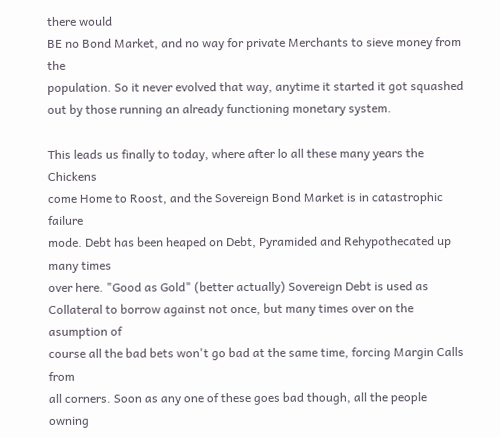there would
BE no Bond Market, and no way for private Merchants to sieve money from the
population. So it never evolved that way, anytime it started it got squashed
out by those running an already functioning monetary system.

This leads us finally to today, where after lo all these many years the Chickens
come Home to Roost, and the Sovereign Bond Market is in catastrophic failure
mode. Debt has been heaped on Debt, Pyramided and Rehypothecated up many times
over here. "Good as Gold" (better actually) Sovereign Debt is used as
Collateral to borrow against not once, but many times over on the asumption of
course all the bad bets won't go bad at the same time, forcing Margin Calls from
all corners. Soon as any one of these goes bad though, all the people owning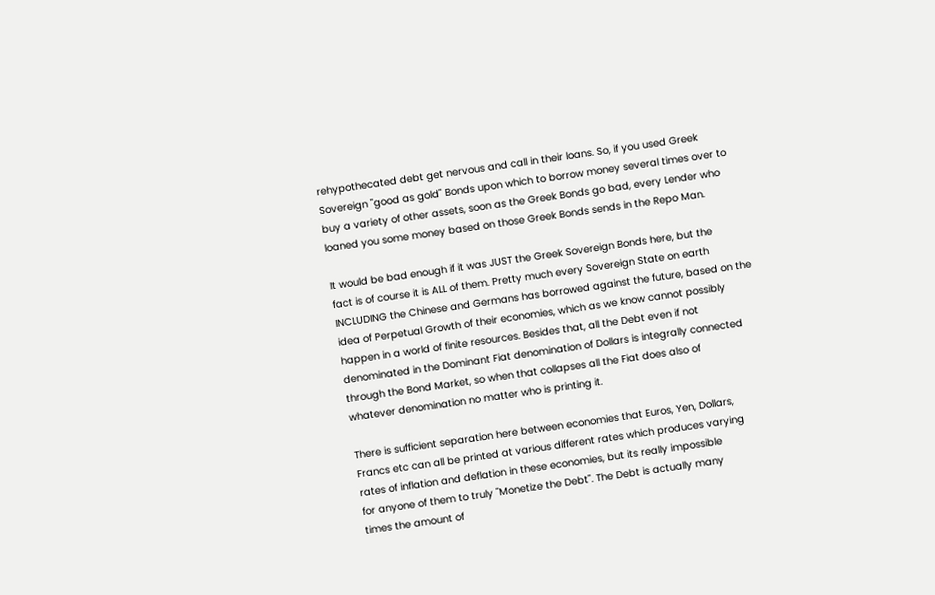rehypothecated debt get nervous and call in their loans. So, if you used Greek
Sovereign "good as gold" Bonds upon which to borrow money several times over to
buy a variety of other assets, soon as the Greek Bonds go bad, every Lender who
loaned you some money based on those Greek Bonds sends in the Repo Man.

It would be bad enough if it was JUST the Greek Sovereign Bonds here, but the
fact is of course it is ALL of them. Pretty much every Sovereign State on earth
INCLUDING the Chinese and Germans has borrowed against the future, based on the
idea of Perpetual Growth of their economies, which as we know cannot possibly
happen in a world of finite resources. Besides that, all the Debt even if not
denominated in the Dominant Fiat denomination of Dollars is integrally connected
through the Bond Market, so when that collapses all the Fiat does also of
whatever denomination no matter who is printing it.

There is sufficient separation here between economies that Euros, Yen, Dollars,
Francs etc can all be printed at various different rates which produces varying
rates of inflation and deflation in these economies, but its really impossible
for anyone of them to truly "Monetize the Debt". The Debt is actually many
times the amount of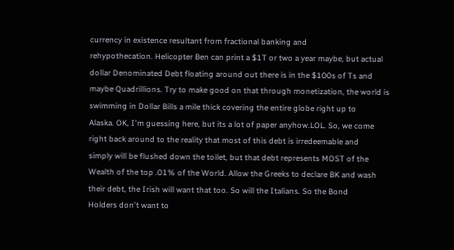currency in existence resultant from fractional banking and
rehypothecation. Helicopter Ben can print a $1T or two a year maybe, but actual
dollar Denominated Debt floating around out there is in the $100s of Ts and
maybe Quadrillions. Try to make good on that through monetization, the world is
swimming in Dollar Bills a mile thick covering the entire globe right up to
Alaska. OK, I'm guessing here, but its a lot of paper anyhow.LOL. So, we come
right back around to the reality that most of this debt is irredeemable and
simply will be flushed down the toilet, but that debt represents MOST of the
Wealth of the top .01% of the World. Allow the Greeks to declare BK and wash
their debt, the Irish will want that too. So will the Italians. So the Bond
Holders don't want to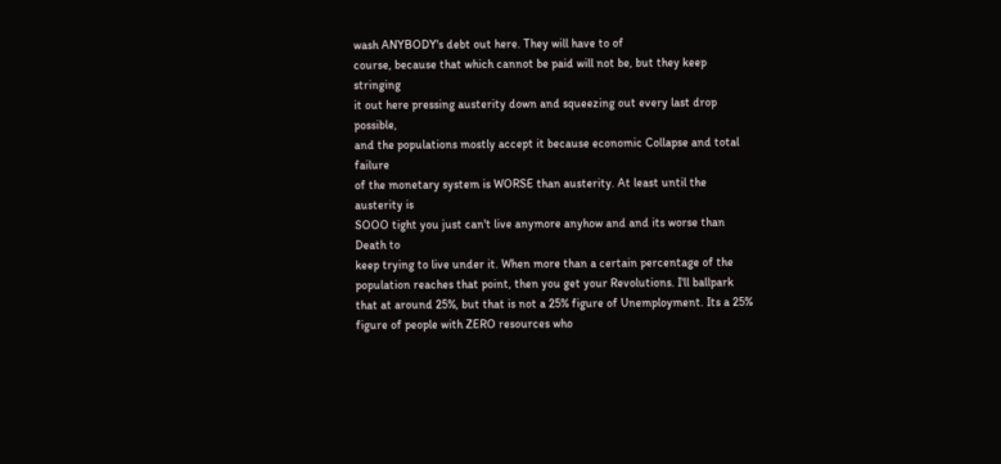wash ANYBODY's debt out here. They will have to of
course, because that which cannot be paid will not be, but they keep stringing
it out here pressing austerity down and squeezing out every last drop possible,
and the populations mostly accept it because economic Collapse and total failure
of the monetary system is WORSE than austerity. At least until the austerity is
SOOO tight you just can't live anymore anyhow and and its worse than Death to
keep trying to live under it. When more than a certain percentage of the
population reaches that point, then you get your Revolutions. I'll ballpark
that at around 25%, but that is not a 25% figure of Unemployment. Its a 25%
figure of people with ZERO resources who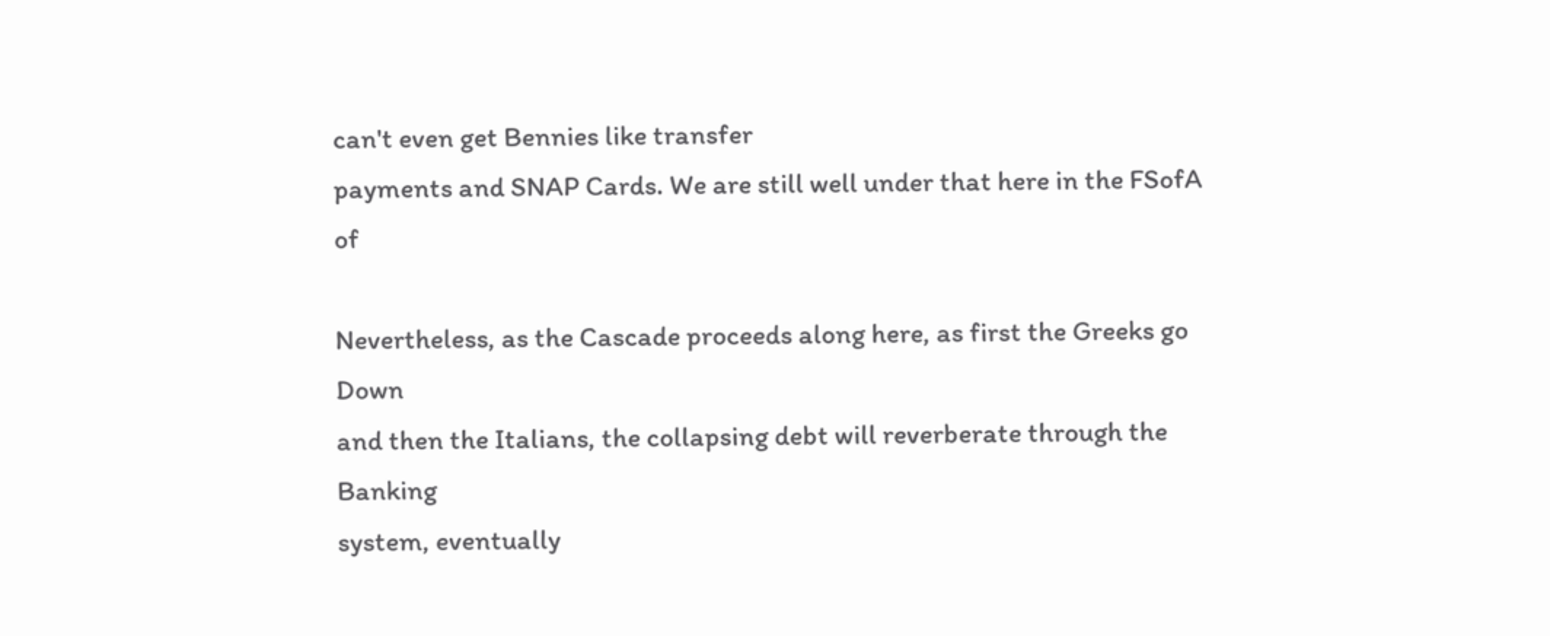can't even get Bennies like transfer
payments and SNAP Cards. We are still well under that here in the FSofA of

Nevertheless, as the Cascade proceeds along here, as first the Greeks go Down
and then the Italians, the collapsing debt will reverberate through the Banking
system, eventually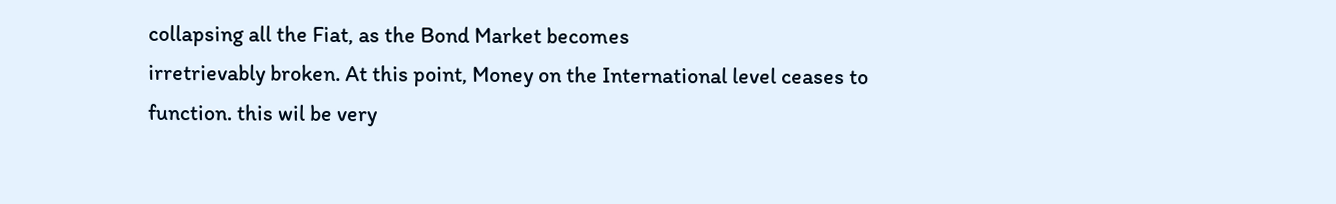collapsing all the Fiat, as the Bond Market becomes
irretrievably broken. At this point, Money on the International level ceases to
function. this wil be very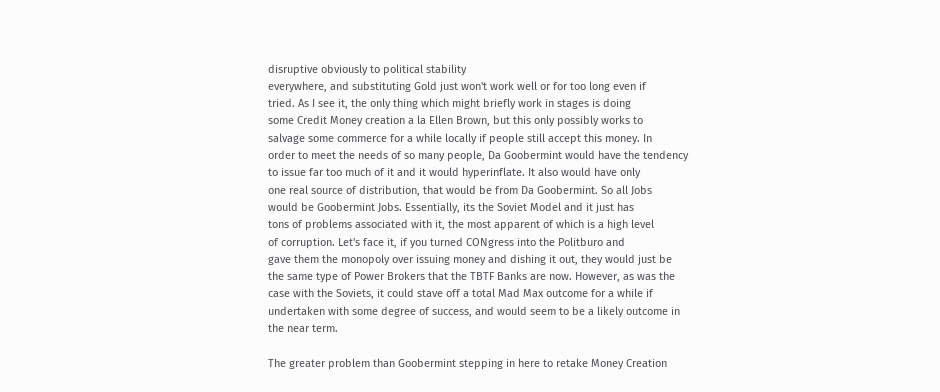disruptive obviously to political stability
everywhere, and substituting Gold just won't work well or for too long even if
tried. As I see it, the only thing which might briefly work in stages is doing
some Credit Money creation a la Ellen Brown, but this only possibly works to
salvage some commerce for a while locally if people still accept this money. In
order to meet the needs of so many people, Da Goobermint would have the tendency
to issue far too much of it and it would hyperinflate. It also would have only
one real source of distribution, that would be from Da Goobermint. So all Jobs
would be Goobermint Jobs. Essentially, its the Soviet Model and it just has
tons of problems associated with it, the most apparent of which is a high level
of corruption. Let's face it, if you turned CONgress into the Politburo and
gave them the monopoly over issuing money and dishing it out, they would just be
the same type of Power Brokers that the TBTF Banks are now. However, as was the
case with the Soviets, it could stave off a total Mad Max outcome for a while if
undertaken with some degree of success, and would seem to be a likely outcome in
the near term.

The greater problem than Goobermint stepping in here to retake Money Creation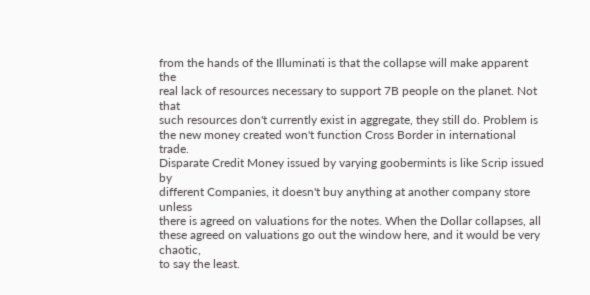from the hands of the Illuminati is that the collapse will make apparent the
real lack of resources necessary to support 7B people on the planet. Not that
such resources don't currently exist in aggregate, they still do. Problem is
the new money created won't function Cross Border in international trade.
Disparate Credit Money issued by varying goobermints is like Scrip issued by
different Companies, it doesn't buy anything at another company store unless
there is agreed on valuations for the notes. When the Dollar collapses, all
these agreed on valuations go out the window here, and it would be very chaotic,
to say the least.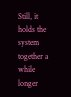Still, it holds the system together a while longer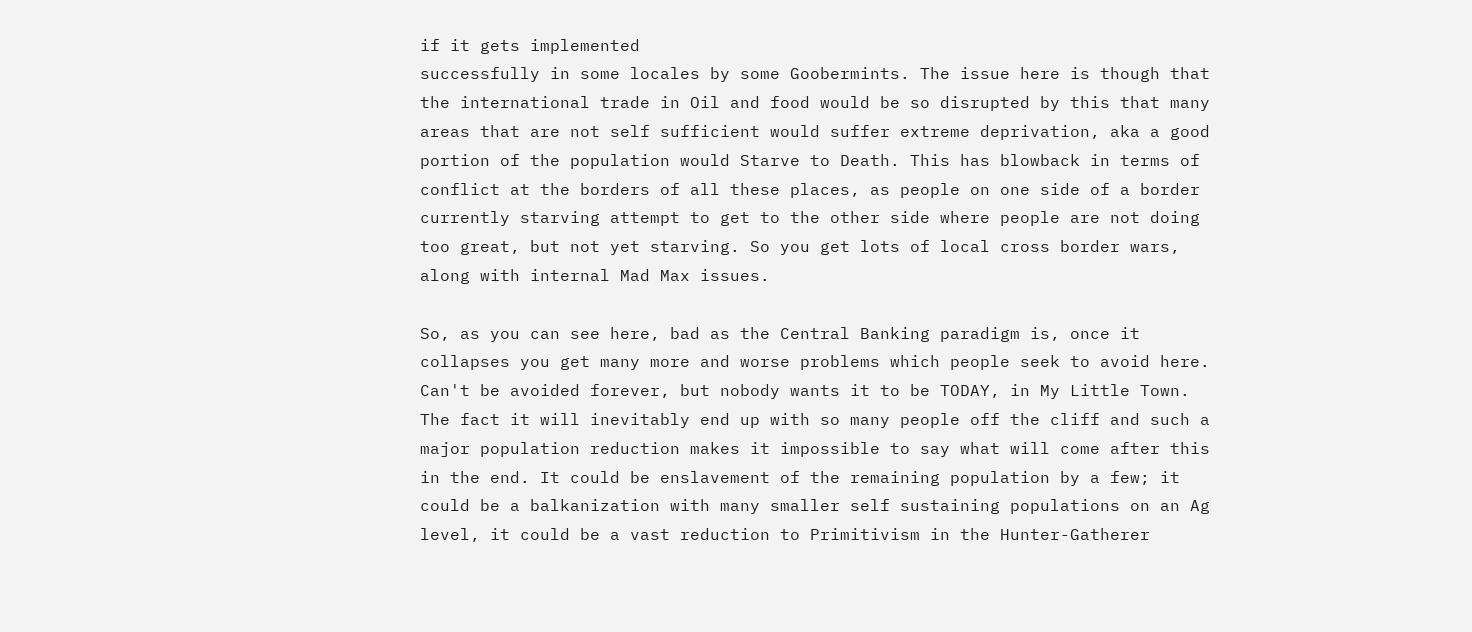if it gets implemented
successfully in some locales by some Goobermints. The issue here is though that
the international trade in Oil and food would be so disrupted by this that many
areas that are not self sufficient would suffer extreme deprivation, aka a good
portion of the population would Starve to Death. This has blowback in terms of
conflict at the borders of all these places, as people on one side of a border
currently starving attempt to get to the other side where people are not doing
too great, but not yet starving. So you get lots of local cross border wars,
along with internal Mad Max issues.

So, as you can see here, bad as the Central Banking paradigm is, once it
collapses you get many more and worse problems which people seek to avoid here.
Can't be avoided forever, but nobody wants it to be TODAY, in My Little Town.
The fact it will inevitably end up with so many people off the cliff and such a
major population reduction makes it impossible to say what will come after this
in the end. It could be enslavement of the remaining population by a few; it
could be a balkanization with many smaller self sustaining populations on an Ag
level, it could be a vast reduction to Primitivism in the Hunter-Gatherer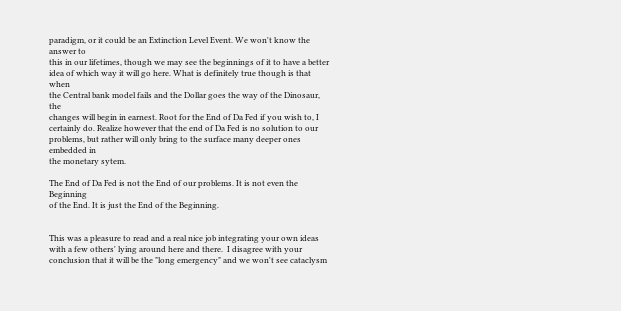paradigm, or it could be an Extinction Level Event. We won't know the answer to
this in our lifetimes, though we may see the beginnings of it to have a better
idea of which way it will go here. What is definitely true though is that when
the Central bank model fails and the Dollar goes the way of the Dinosaur, the
changes will begin in earnest. Root for the End of Da Fed if you wish to, I
certainly do. Realize however that the end of Da Fed is no solution to our
problems, but rather will only bring to the surface many deeper ones embedded in
the monetary sytem.

The End of Da Fed is not the End of our problems. It is not even the Beginning
of the End. It is just the End of the Beginning.


This was a pleasure to read and a real nice job integrating your own ideas with a few others' lying around here and there.  I disagree with your conclusion that it will be the "long emergency" and we won't see cataclysm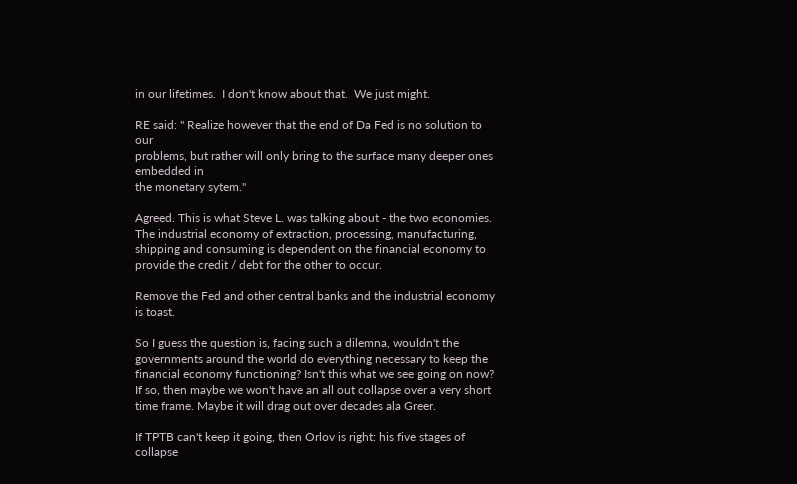in our lifetimes.  I don't know about that.  We just might.

RE said: " Realize however that the end of Da Fed is no solution to our
problems, but rather will only bring to the surface many deeper ones embedded in
the monetary sytem."

Agreed. This is what Steve L. was talking about - the two economies. The industrial economy of extraction, processing, manufacturing, shipping and consuming is dependent on the financial economy to provide the credit / debt for the other to occur.

Remove the Fed and other central banks and the industrial economy is toast.

So I guess the question is, facing such a dilemna, wouldn't the governments around the world do everything necessary to keep the financial economy functioning? Isn't this what we see going on now? If so, then maybe we won't have an all out collapse over a very short time frame. Maybe it will drag out over decades ala Greer.

If TPTB can't keep it going, then Orlov is right: his five stages of collapse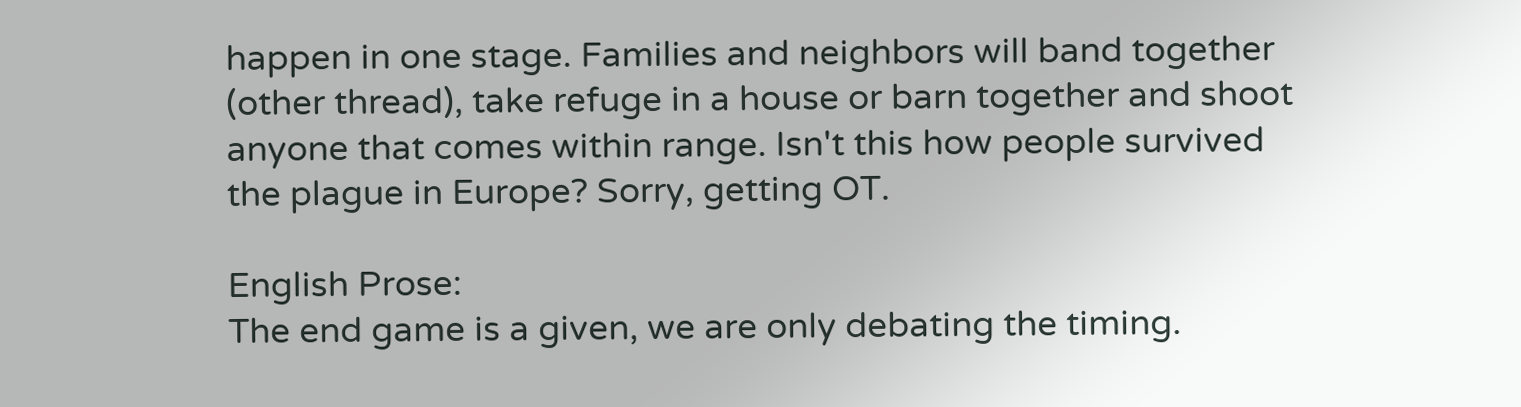happen in one stage. Families and neighbors will band together (other thread), take refuge in a house or barn together and shoot anyone that comes within range. Isn't this how people survived the plague in Europe? Sorry, getting OT.

English Prose:
The end game is a given, we are only debating the timing.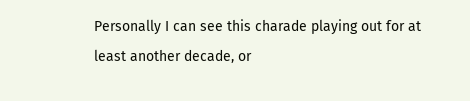Personally I can see this charade playing out for at least another decade, or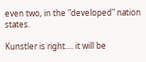even two, in the "developed" nation states.

Kunstler is right.... it will be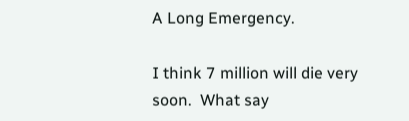A Long Emergency.

I think 7 million will die very soon.  What say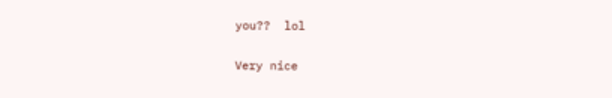you??  lol

Very nice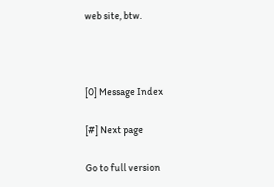web site, btw.



[0] Message Index

[#] Next page

Go to full version